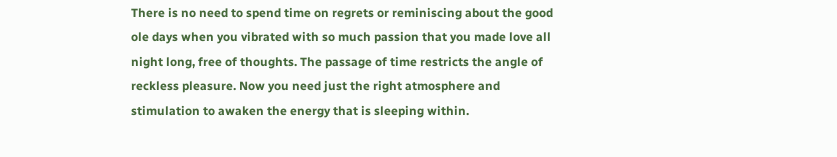There is no need to spend time on regrets or reminiscing about the good ole days when you vibrated with so much passion that you made love all night long, free of thoughts. The passage of time restricts the angle of reckless pleasure. Now you need just the right atmosphere and stimulation to awaken the energy that is sleeping within.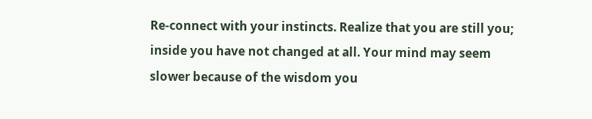Re-connect with your instincts. Realize that you are still you; inside you have not changed at all. Your mind may seem slower because of the wisdom you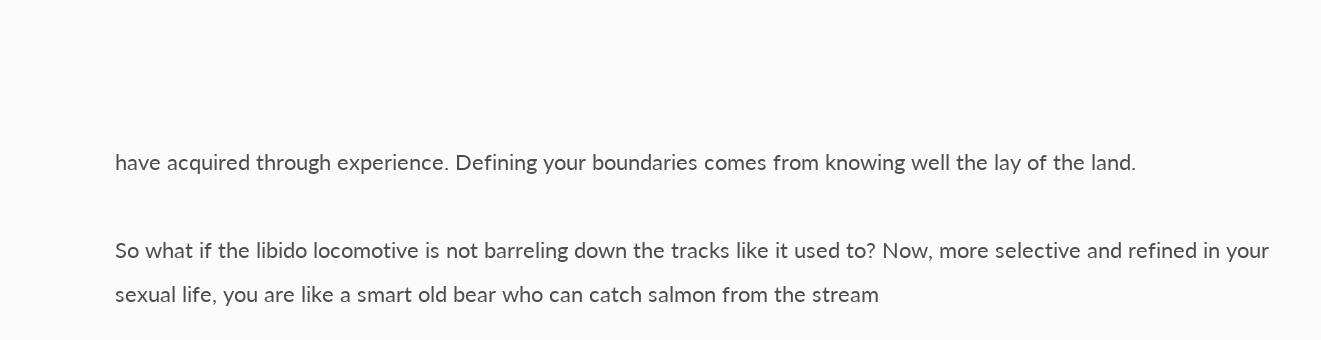have acquired through experience. Defining your boundaries comes from knowing well the lay of the land.

So what if the libido locomotive is not barreling down the tracks like it used to? Now, more selective and refined in your sexual life, you are like a smart old bear who can catch salmon from the stream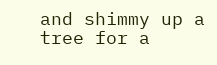and shimmy up a tree for a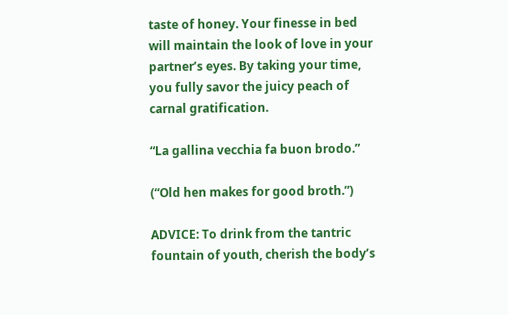taste of honey. Your finesse in bed will maintain the look of love in your partner’s eyes. By taking your time, you fully savor the juicy peach of carnal gratification.

“La gallina vecchia fa buon brodo.”

(“Old hen makes for good broth.”)

ADVICE: To drink from the tantric fountain of youth, cherish the body’s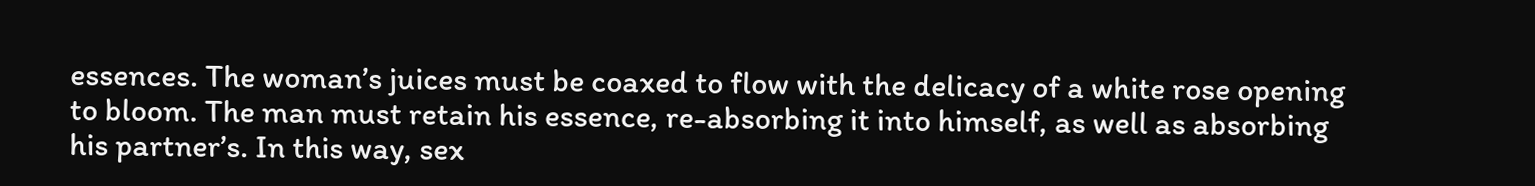essences. The woman’s juices must be coaxed to flow with the delicacy of a white rose opening to bloom. The man must retain his essence, re-absorbing it into himself, as well as absorbing his partner’s. In this way, sex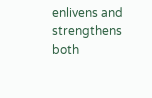enlivens and strengthens both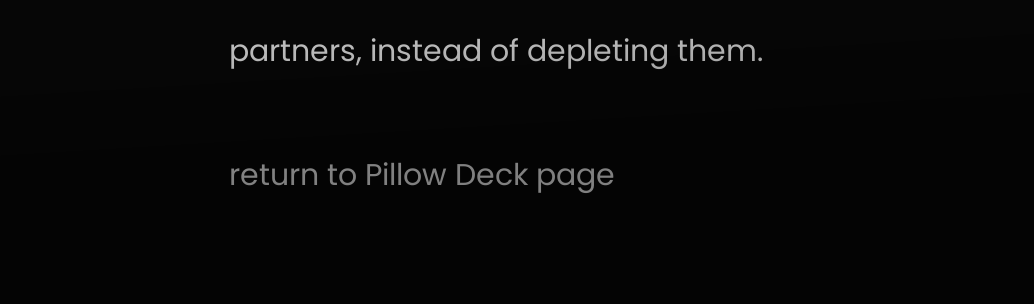partners, instead of depleting them.

return to Pillow Deck page